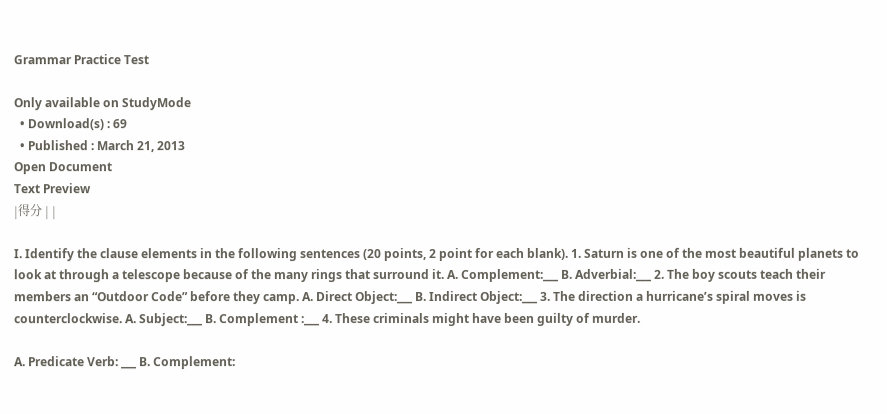Grammar Practice Test

Only available on StudyMode
  • Download(s) : 69
  • Published : March 21, 2013
Open Document
Text Preview
|得分 | |

I. Identify the clause elements in the following sentences (20 points, 2 point for each blank). 1. Saturn is one of the most beautiful planets to look at through a telescope because of the many rings that surround it. A. Complement:___ B. Adverbial:___ 2. The boy scouts teach their members an “Outdoor Code” before they camp. A. Direct Object:___ B. Indirect Object:___ 3. The direction a hurricane’s spiral moves is counterclockwise. A. Subject:___ B. Complement :___ 4. These criminals might have been guilty of murder.

A. Predicate Verb: ___ B. Complement: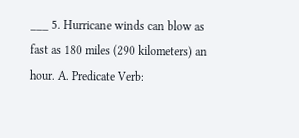___ 5. Hurricane winds can blow as fast as 180 miles (290 kilometers) an hour. A. Predicate Verb: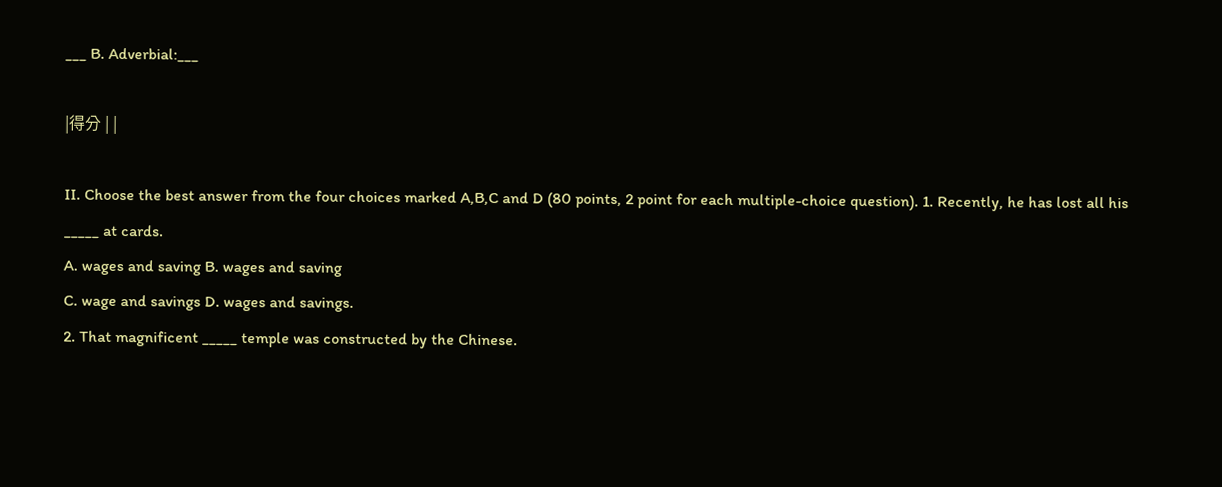___ B. Adverbial:___

|得分 | |

II. Choose the best answer from the four choices marked A,B,C and D (80 points, 2 point for each multiple-choice question). 1. Recently, he has lost all his _____ at cards.
A. wages and saving B. wages and saving
C. wage and savings D. wages and savings.
2. That magnificent _____ temple was constructed by the Chinese.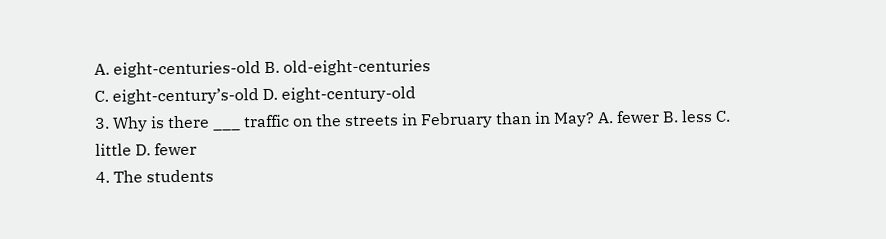A. eight-centuries-old B. old-eight-centuries
C. eight-century’s-old D. eight-century-old
3. Why is there ___ traffic on the streets in February than in May? A. fewer B. less C. little D. fewer
4. The students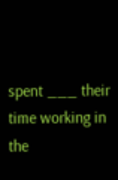spent ___ their time working in the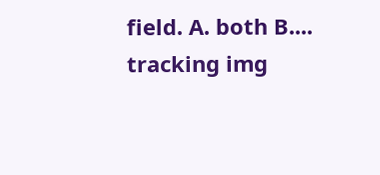field. A. both B....
tracking img